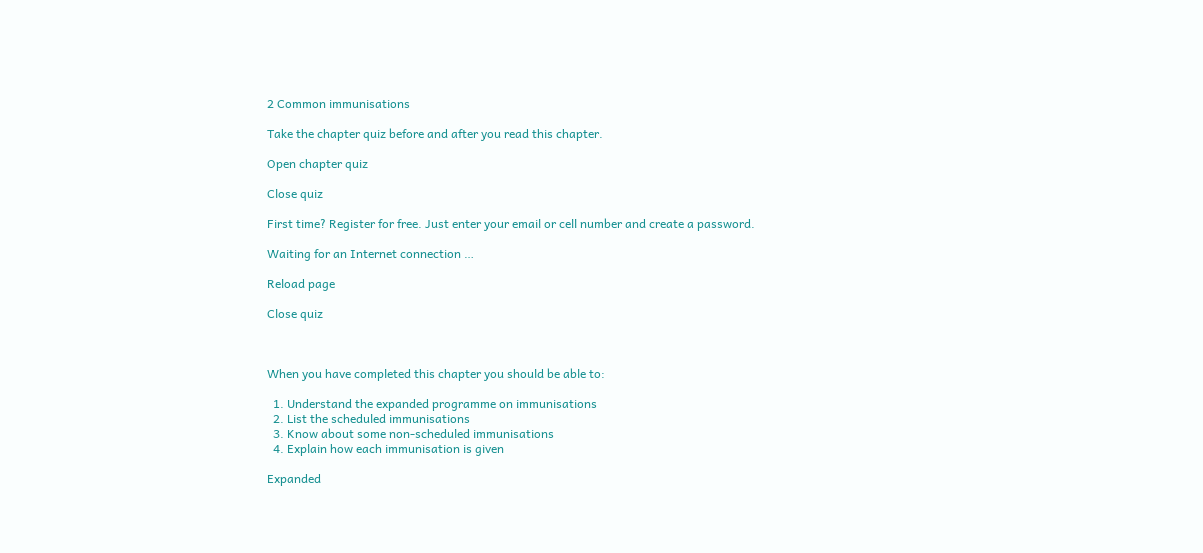2 Common immunisations

Take the chapter quiz before and after you read this chapter.

Open chapter quiz

Close quiz

First time? Register for free. Just enter your email or cell number and create a password.

Waiting for an Internet connection …

Reload page

Close quiz



When you have completed this chapter you should be able to:

  1. Understand the expanded programme on immunisations
  2. List the scheduled immunisations
  3. Know about some non-scheduled immunisations
  4. Explain how each immunisation is given

Expanded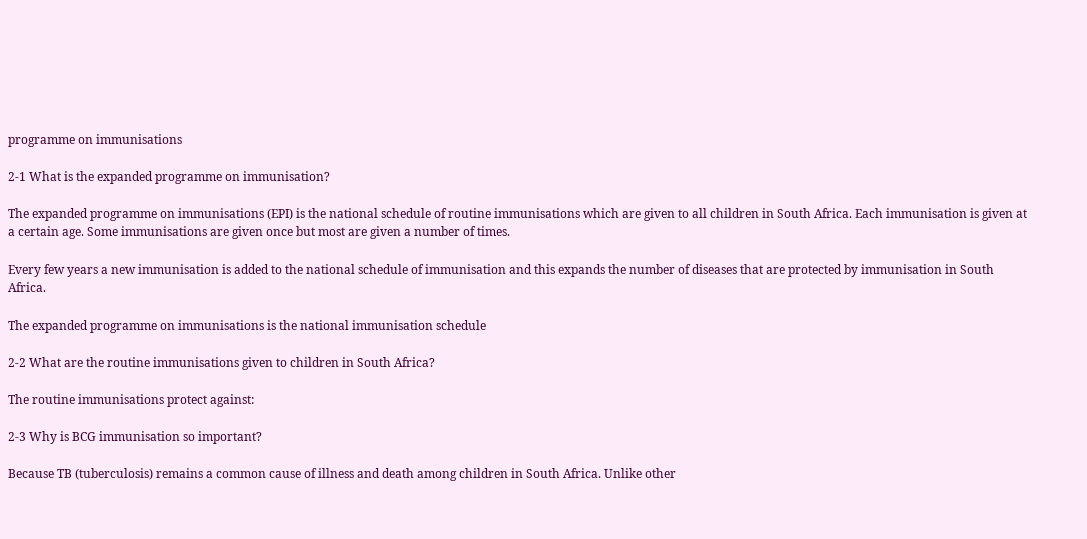programme on immunisations

2-1 What is the expanded programme on immunisation?

The expanded programme on immunisations (EPI) is the national schedule of routine immunisations which are given to all children in South Africa. Each immunisation is given at a certain age. Some immunisations are given once but most are given a number of times.

Every few years a new immunisation is added to the national schedule of immunisation and this expands the number of diseases that are protected by immunisation in South Africa.

The expanded programme on immunisations is the national immunisation schedule

2-2 What are the routine immunisations given to children in South Africa?

The routine immunisations protect against:

2-3 Why is BCG immunisation so important?

Because TB (tuberculosis) remains a common cause of illness and death among children in South Africa. Unlike other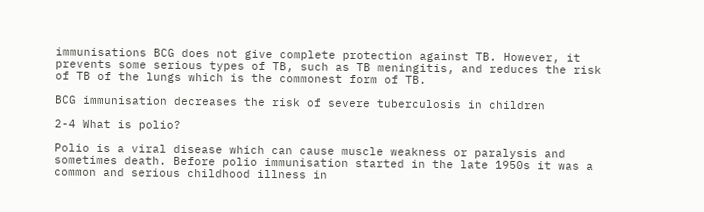immunisations BCG does not give complete protection against TB. However, it prevents some serious types of TB, such as TB meningitis, and reduces the risk of TB of the lungs which is the commonest form of TB.

BCG immunisation decreases the risk of severe tuberculosis in children

2-4 What is polio?

Polio is a viral disease which can cause muscle weakness or paralysis and sometimes death. Before polio immunisation started in the late 1950s it was a common and serious childhood illness in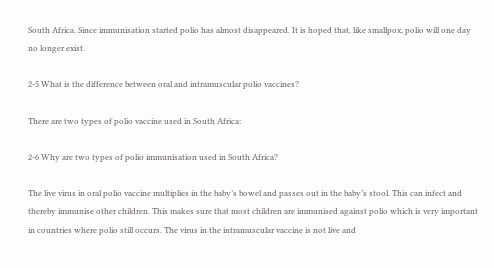South Africa. Since immunisation started polio has almost disappeared. It is hoped that, like smallpox, polio will one day no longer exist.

2-5 What is the difference between oral and intramuscular polio vaccines?

There are two types of polio vaccine used in South Africa:

2-6 Why are two types of polio immunisation used in South Africa?

The live virus in oral polio vaccine multiplies in the baby’s bowel and passes out in the baby’s stool. This can infect and thereby immunise other children. This makes sure that most children are immunised against polio which is very important in countries where polio still occurs. The virus in the intramuscular vaccine is not live and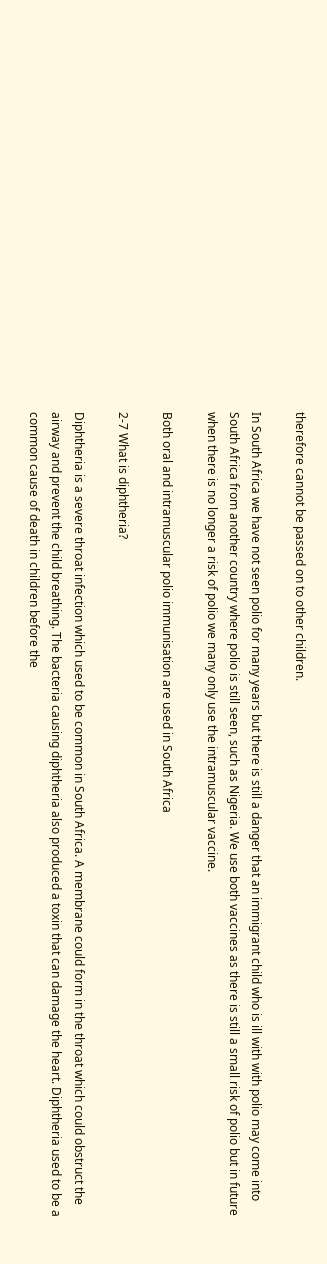therefore cannot be passed on to other children.

In South Africa we have not seen polio for many years but there is still a danger that an immigrant child who is ill with with polio may come into South Africa from another country where polio is still seen, such as Nigeria. We use both vaccines as there is still a small risk of polio but in future when there is no longer a risk of polio we many only use the intramuscular vaccine.

Both oral and intramuscular polio immunisation are used in South Africa

2-7 What is diphtheria?

Diphtheria is a severe throat infection which used to be common in South Africa. A membrane could form in the throat which could obstruct the airway and prevent the child breathing. The bacteria causing diphtheria also produced a toxin that can damage the heart. Diphtheria used to be a common cause of death in children before the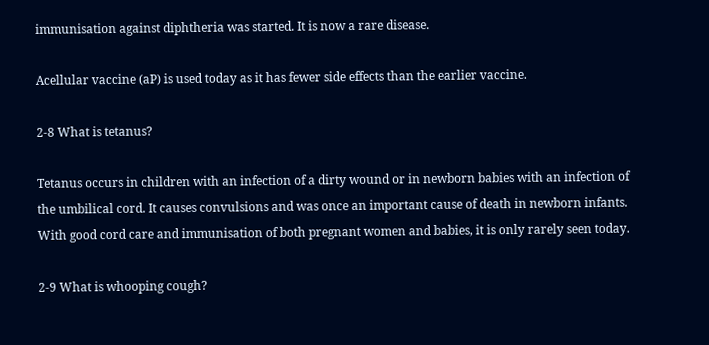immunisation against diphtheria was started. It is now a rare disease.

Acellular vaccine (aP) is used today as it has fewer side effects than the earlier vaccine.

2-8 What is tetanus?

Tetanus occurs in children with an infection of a dirty wound or in newborn babies with an infection of the umbilical cord. It causes convulsions and was once an important cause of death in newborn infants. With good cord care and immunisation of both pregnant women and babies, it is only rarely seen today.

2-9 What is whooping cough?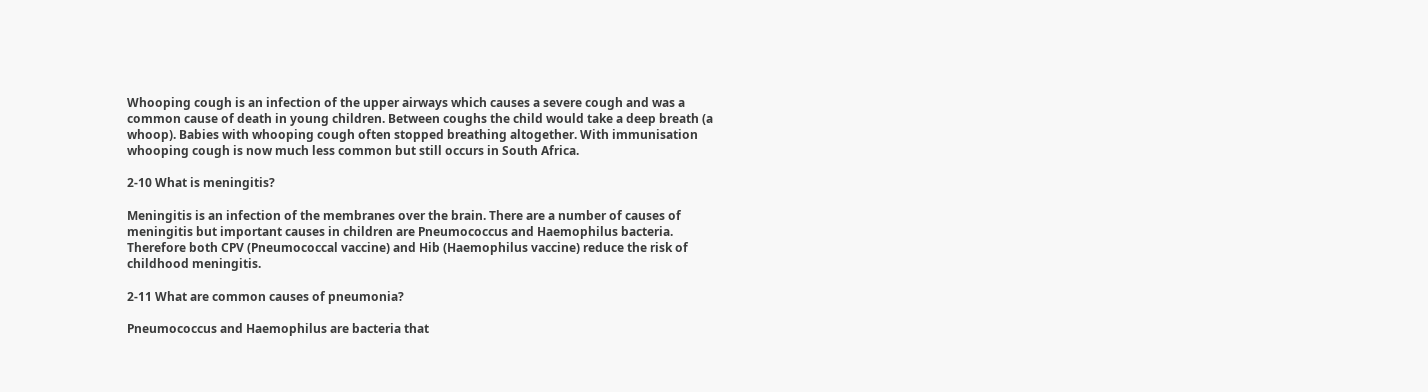Whooping cough is an infection of the upper airways which causes a severe cough and was a common cause of death in young children. Between coughs the child would take a deep breath (a whoop). Babies with whooping cough often stopped breathing altogether. With immunisation whooping cough is now much less common but still occurs in South Africa.

2-10 What is meningitis?

Meningitis is an infection of the membranes over the brain. There are a number of causes of meningitis but important causes in children are Pneumococcus and Haemophilus bacteria. Therefore both CPV (Pneumococcal vaccine) and Hib (Haemophilus vaccine) reduce the risk of childhood meningitis.

2-11 What are common causes of pneumonia?

Pneumococcus and Haemophilus are bacteria that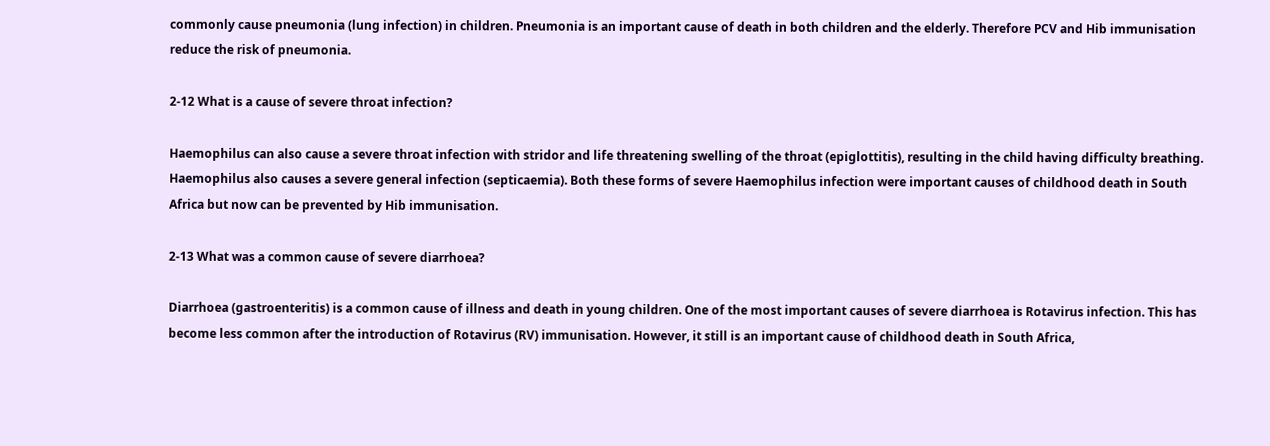commonly cause pneumonia (lung infection) in children. Pneumonia is an important cause of death in both children and the elderly. Therefore PCV and Hib immunisation reduce the risk of pneumonia.

2-12 What is a cause of severe throat infection?

Haemophilus can also cause a severe throat infection with stridor and life threatening swelling of the throat (epiglottitis), resulting in the child having difficulty breathing. Haemophilus also causes a severe general infection (septicaemia). Both these forms of severe Haemophilus infection were important causes of childhood death in South Africa but now can be prevented by Hib immunisation.

2-13 What was a common cause of severe diarrhoea?

Diarrhoea (gastroenteritis) is a common cause of illness and death in young children. One of the most important causes of severe diarrhoea is Rotavirus infection. This has become less common after the introduction of Rotavirus (RV) immunisation. However, it still is an important cause of childhood death in South Africa,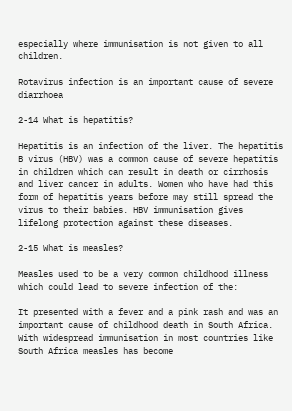especially where immunisation is not given to all children.

Rotavirus infection is an important cause of severe diarrhoea

2-14 What is hepatitis?

Hepatitis is an infection of the liver. The hepatitis B virus (HBV) was a common cause of severe hepatitis in children which can result in death or cirrhosis and liver cancer in adults. Women who have had this form of hepatitis years before may still spread the virus to their babies. HBV immunisation gives lifelong protection against these diseases.

2-15 What is measles?

Measles used to be a very common childhood illness which could lead to severe infection of the:

It presented with a fever and a pink rash and was an important cause of childhood death in South Africa. With widespread immunisation in most countries like South Africa measles has become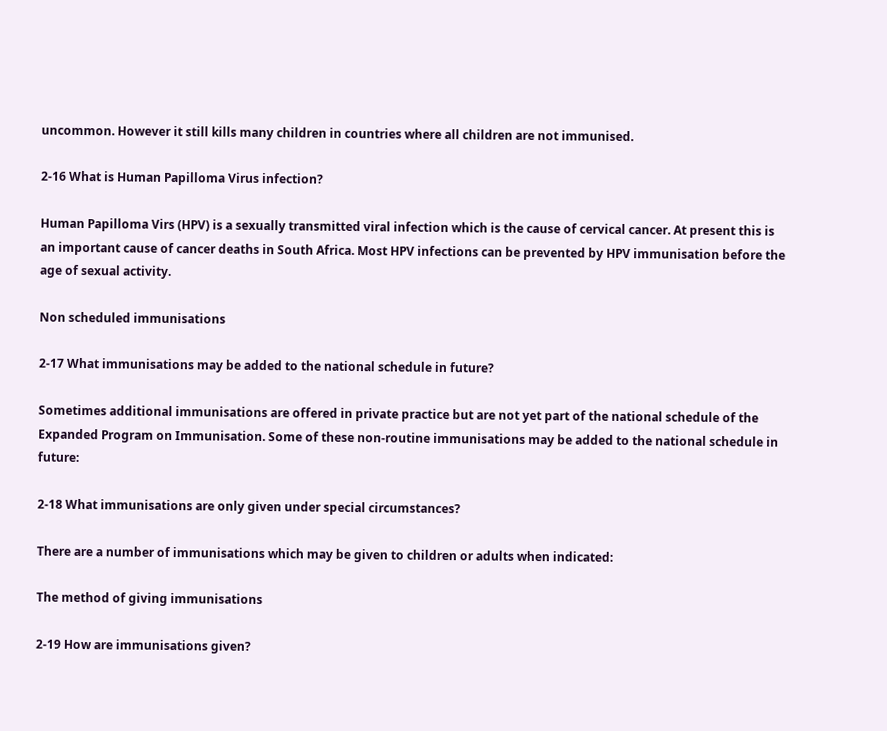uncommon. However it still kills many children in countries where all children are not immunised.

2-16 What is Human Papilloma Virus infection?

Human Papilloma Virs (HPV) is a sexually transmitted viral infection which is the cause of cervical cancer. At present this is an important cause of cancer deaths in South Africa. Most HPV infections can be prevented by HPV immunisation before the age of sexual activity.

Non scheduled immunisations

2-17 What immunisations may be added to the national schedule in future?

Sometimes additional immunisations are offered in private practice but are not yet part of the national schedule of the Expanded Program on Immunisation. Some of these non-routine immunisations may be added to the national schedule in future:

2-18 What immunisations are only given under special circumstances?

There are a number of immunisations which may be given to children or adults when indicated:

The method of giving immunisations

2-19 How are immunisations given?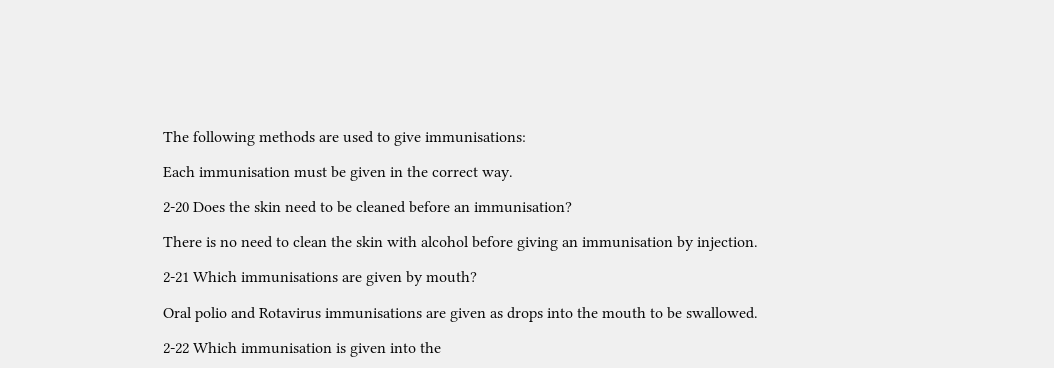The following methods are used to give immunisations:

Each immunisation must be given in the correct way.

2-20 Does the skin need to be cleaned before an immunisation?

There is no need to clean the skin with alcohol before giving an immunisation by injection.

2-21 Which immunisations are given by mouth?

Oral polio and Rotavirus immunisations are given as drops into the mouth to be swallowed.

2-22 Which immunisation is given into the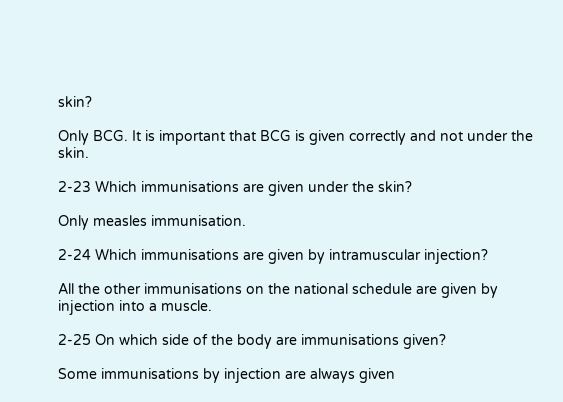skin?

Only BCG. It is important that BCG is given correctly and not under the skin.

2-23 Which immunisations are given under the skin?

Only measles immunisation.

2-24 Which immunisations are given by intramuscular injection?

All the other immunisations on the national schedule are given by injection into a muscle.

2-25 On which side of the body are immunisations given?

Some immunisations by injection are always given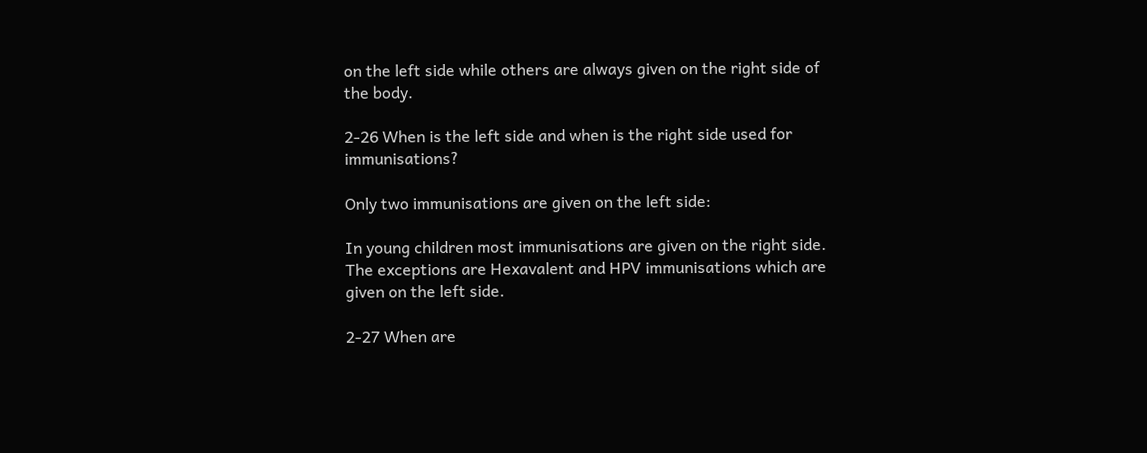on the left side while others are always given on the right side of the body.

2-26 When is the left side and when is the right side used for immunisations?

Only two immunisations are given on the left side:

In young children most immunisations are given on the right side. The exceptions are Hexavalent and HPV immunisations which are given on the left side.

2-27 When are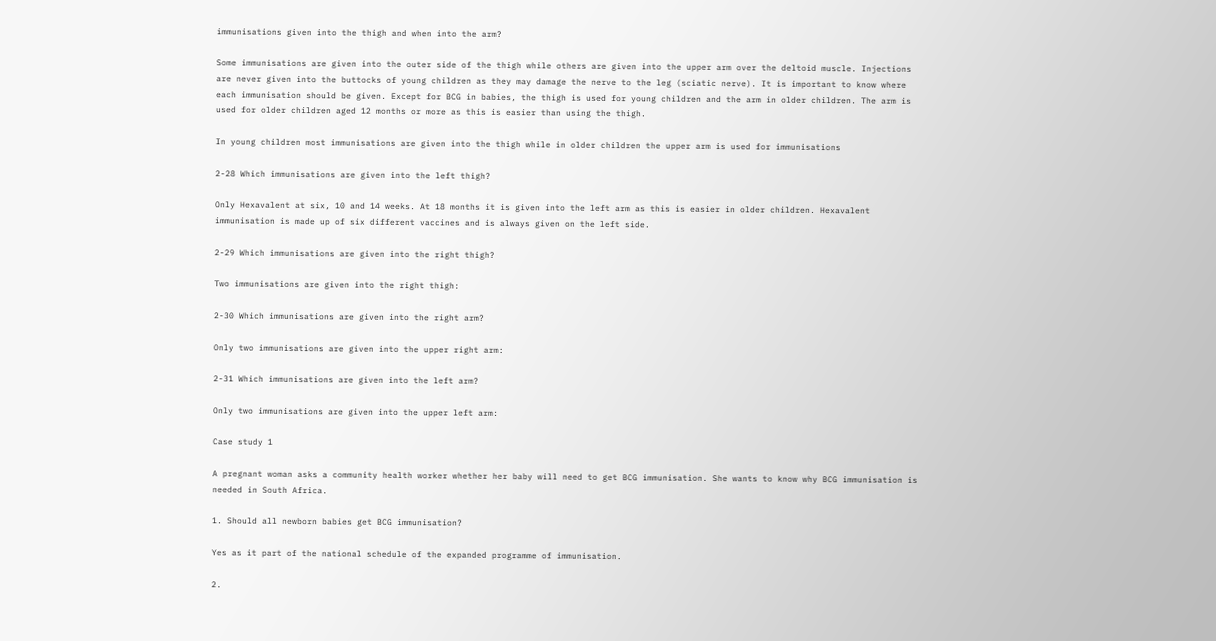immunisations given into the thigh and when into the arm?

Some immunisations are given into the outer side of the thigh while others are given into the upper arm over the deltoid muscle. Injections are never given into the buttocks of young children as they may damage the nerve to the leg (sciatic nerve). It is important to know where each immunisation should be given. Except for BCG in babies, the thigh is used for young children and the arm in older children. The arm is used for older children aged 12 months or more as this is easier than using the thigh.

In young children most immunisations are given into the thigh while in older children the upper arm is used for immunisations

2-28 Which immunisations are given into the left thigh?

Only Hexavalent at six, 10 and 14 weeks. At 18 months it is given into the left arm as this is easier in older children. Hexavalent immunisation is made up of six different vaccines and is always given on the left side.

2-29 Which immunisations are given into the right thigh?

Two immunisations are given into the right thigh:

2-30 Which immunisations are given into the right arm?

Only two immunisations are given into the upper right arm:

2-31 Which immunisations are given into the left arm?

Only two immunisations are given into the upper left arm:

Case study 1

A pregnant woman asks a community health worker whether her baby will need to get BCG immunisation. She wants to know why BCG immunisation is needed in South Africa.

1. Should all newborn babies get BCG immunisation?

Yes as it part of the national schedule of the expanded programme of immunisation.

2.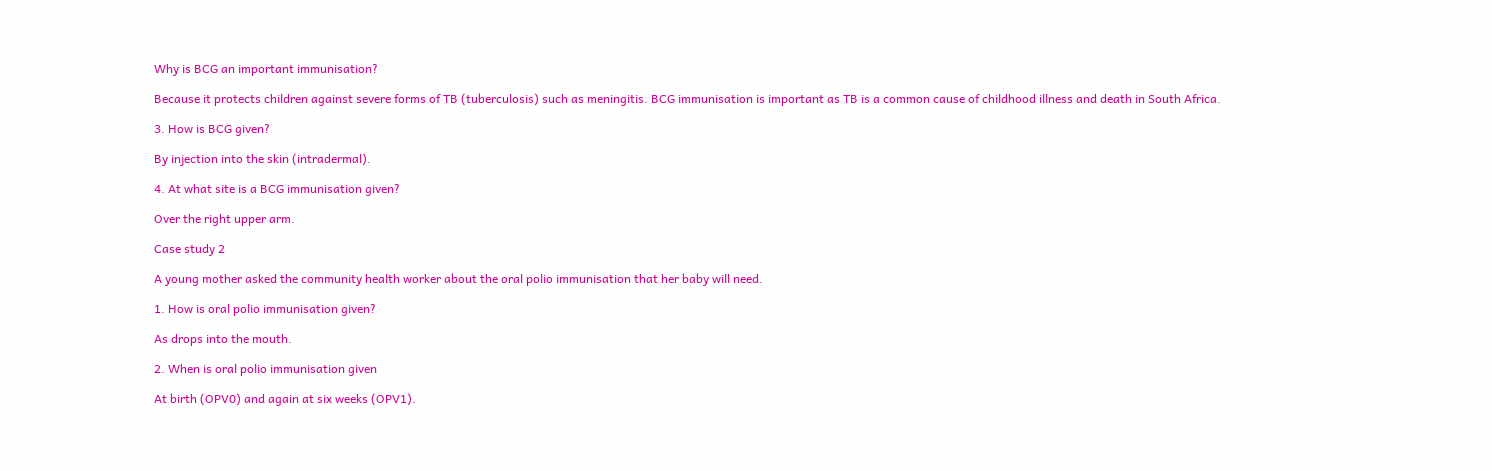Why is BCG an important immunisation?

Because it protects children against severe forms of TB (tuberculosis) such as meningitis. BCG immunisation is important as TB is a common cause of childhood illness and death in South Africa.

3. How is BCG given?

By injection into the skin (intradermal).

4. At what site is a BCG immunisation given?

Over the right upper arm.

Case study 2

A young mother asked the community health worker about the oral polio immunisation that her baby will need.

1. How is oral polio immunisation given?

As drops into the mouth.

2. When is oral polio immunisation given

At birth (OPV0) and again at six weeks (OPV1).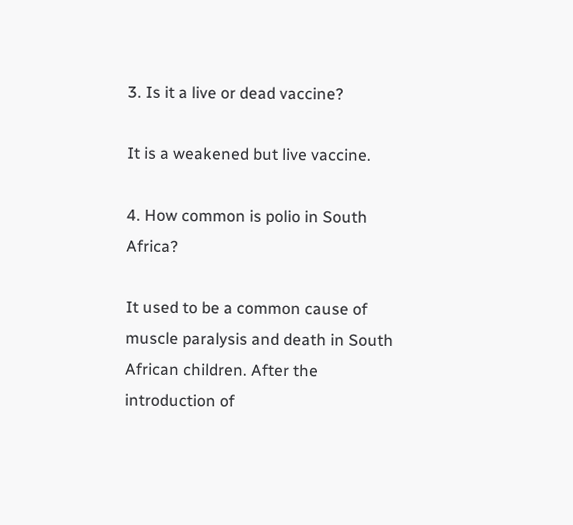3. Is it a live or dead vaccine?

It is a weakened but live vaccine.

4. How common is polio in South Africa?

It used to be a common cause of muscle paralysis and death in South African children. After the introduction of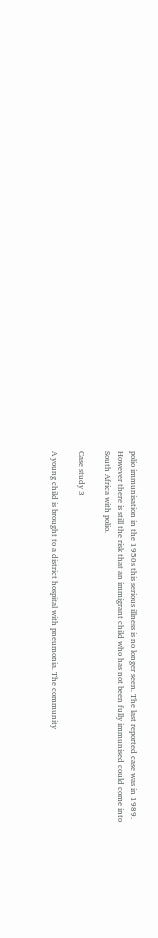polio immunisation in the 1950s this serious illness is no longer seen. The last reported case was in 1989. However there is still the risk that an immigrant child who has not been fully immunised could come into South Africa with polio.

Case study 3

A young child is brought to a district hospital with pneumonia. The community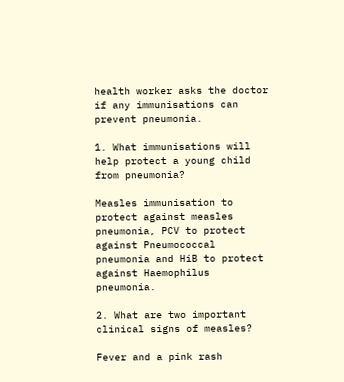health worker asks the doctor if any immunisations can prevent pneumonia.

1. What immunisations will help protect a young child from pneumonia?

Measles immunisation to protect against measles pneumonia, PCV to protect against Pneumococcal pneumonia and HiB to protect against Haemophilus pneumonia.

2. What are two important clinical signs of measles?

Fever and a pink rash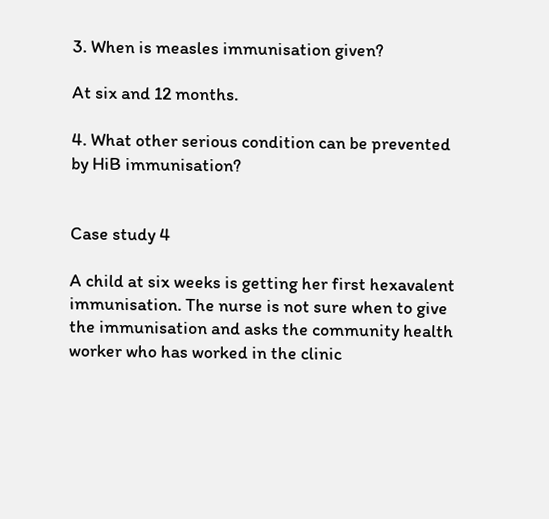3. When is measles immunisation given?

At six and 12 months.

4. What other serious condition can be prevented by HiB immunisation?


Case study 4

A child at six weeks is getting her first hexavalent immunisation. The nurse is not sure when to give the immunisation and asks the community health worker who has worked in the clinic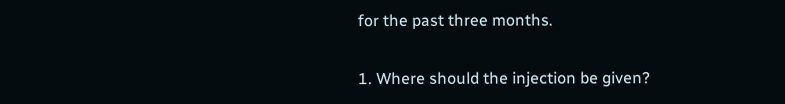for the past three months.

1. Where should the injection be given?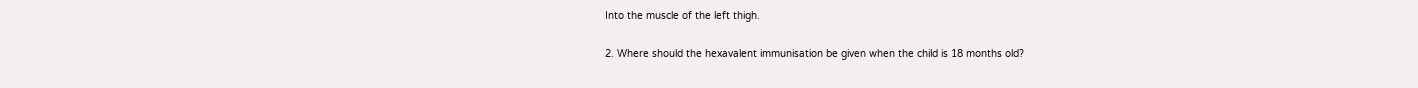Into the muscle of the left thigh.

2. Where should the hexavalent immunisation be given when the child is 18 months old?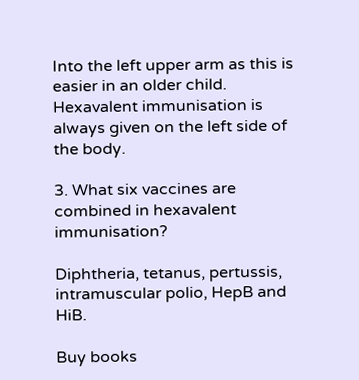Into the left upper arm as this is easier in an older child. Hexavalent immunisation is always given on the left side of the body.

3. What six vaccines are combined in hexavalent immunisation?

Diphtheria, tetanus, pertussis, intramuscular polio, HepB and HiB.

Buy books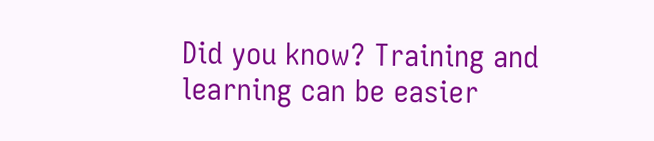Did you know? Training and learning can be easier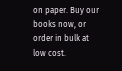on paper. Buy our books now, or order in bulk at low cost.